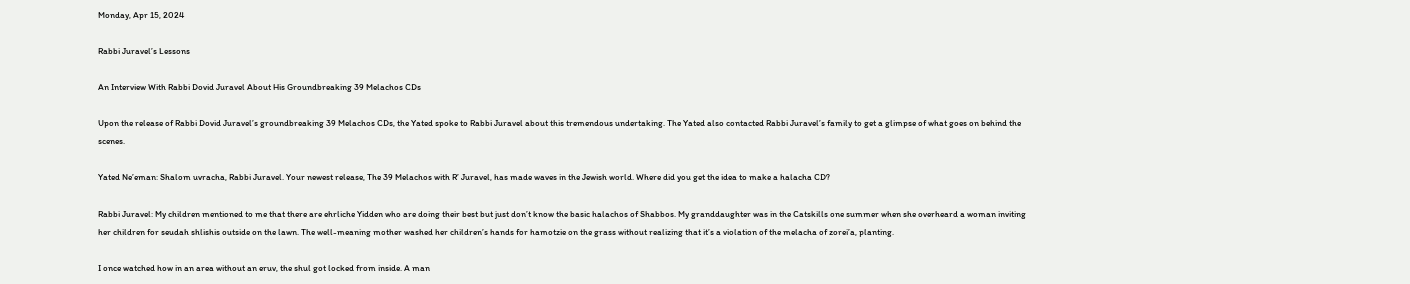Monday, Apr 15, 2024

Rabbi Juravel’s Lessons

An Interview With Rabbi Dovid Juravel About His Groundbreaking 39 Melachos CDs

Upon the release of Rabbi Dovid Juravel’s groundbreaking 39 Melachos CDs, the Yated spoke to Rabbi Juravel about this tremendous undertaking. The Yated also contacted Rabbi Juravel’s family to get a glimpse of what goes on behind the scenes.

Yated Ne’eman: Shalom uvracha, Rabbi Juravel. Your newest release, The 39 Melachos with R’ Juravel, has made waves in the Jewish world. Where did you get the idea to make a halacha CD?

Rabbi Juravel: My children mentioned to me that there are ehrliche Yidden who are doing their best but just don’t know the basic halachos of Shabbos. My granddaughter was in the Catskills one summer when she overheard a woman inviting her children for seudah shlishis outside on the lawn. The well-meaning mother washed her children’s hands for hamotzie on the grass without realizing that it’s a violation of the melacha of zorei’a, planting.

I once watched how in an area without an eruv, the shul got locked from inside. A man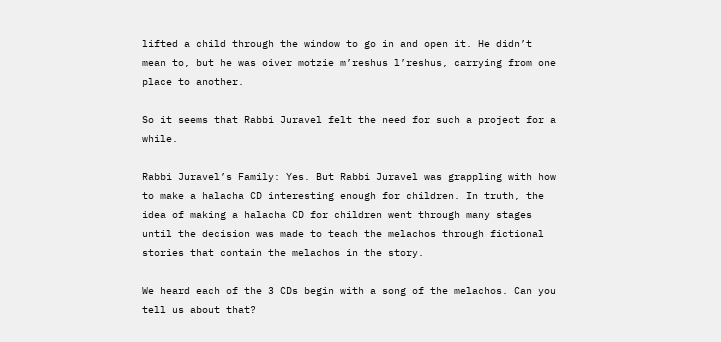lifted a child through the window to go in and open it. He didn’t mean to, but he was oiver motzie m’reshus l’reshus, carrying from one place to another.

So it seems that Rabbi Juravel felt the need for such a project for a while.

Rabbi Juravel’s Family: Yes. But Rabbi Juravel was grappling with how to make a halacha CD interesting enough for children. In truth, the idea of making a halacha CD for children went through many stages until the decision was made to teach the melachos through fictional stories that contain the melachos in the story.

We heard each of the 3 CDs begin with a song of the melachos. Can you tell us about that?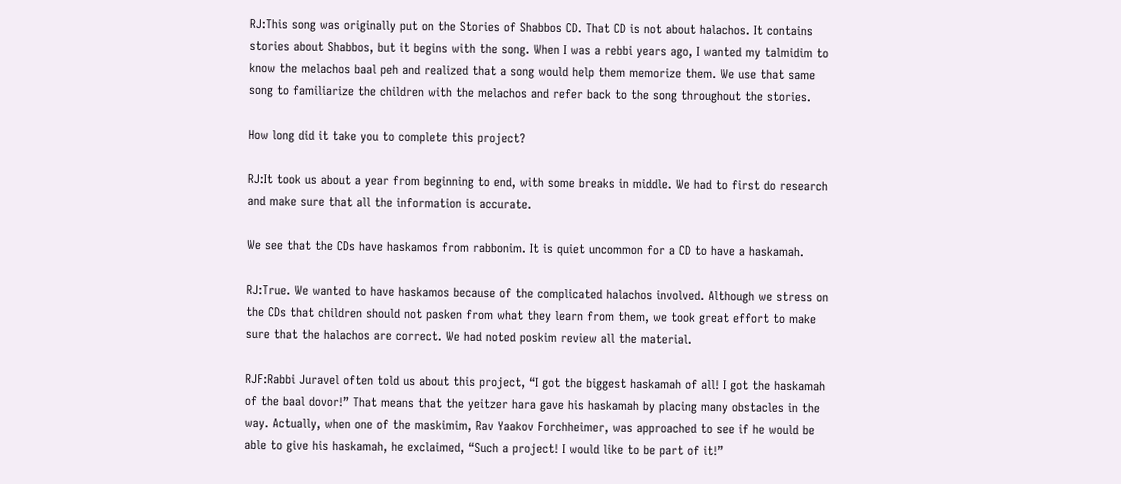RJ:This song was originally put on the Stories of Shabbos CD. That CD is not about halachos. It contains stories about Shabbos, but it begins with the song. When I was a rebbi years ago, I wanted my talmidim to know the melachos baal peh and realized that a song would help them memorize them. We use that same song to familiarize the children with the melachos and refer back to the song throughout the stories.

How long did it take you to complete this project?

RJ:It took us about a year from beginning to end, with some breaks in middle. We had to first do research and make sure that all the information is accurate.

We see that the CDs have haskamos from rabbonim. It is quiet uncommon for a CD to have a haskamah.

RJ:True. We wanted to have haskamos because of the complicated halachos involved. Although we stress on the CDs that children should not pasken from what they learn from them, we took great effort to make sure that the halachos are correct. We had noted poskim review all the material.

RJF:Rabbi Juravel often told us about this project, “I got the biggest haskamah of all! I got the haskamah of the baal dovor!” That means that the yeitzer hara gave his haskamah by placing many obstacles in the way. Actually, when one of the maskimim, Rav Yaakov Forchheimer, was approached to see if he would be able to give his haskamah, he exclaimed, “Such a project! I would like to be part of it!”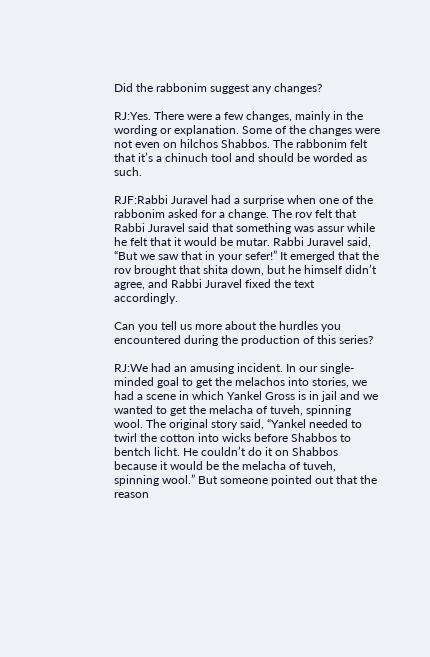Did the rabbonim suggest any changes?

RJ:Yes. There were a few changes, mainly in the wording or explanation. Some of the changes were not even on hilchos Shabbos. The rabbonim felt that it’s a chinuch tool and should be worded as such.

RJF:Rabbi Juravel had a surprise when one of the rabbonim asked for a change. The rov felt that Rabbi Juravel said that something was assur while he felt that it would be mutar. Rabbi Juravel said, “But we saw that in your sefer!” It emerged that the rov brought that shita down, but he himself didn’t agree, and Rabbi Juravel fixed the text accordingly.

Can you tell us more about the hurdles you encountered during the production of this series?

RJ:We had an amusing incident. In our single-minded goal to get the melachos into stories, we had a scene in which Yankel Gross is in jail and we wanted to get the melacha of tuveh, spinning wool. The original story said, “Yankel needed to twirl the cotton into wicks before Shabbos to bentch licht. He couldn’t do it on Shabbos because it would be the melacha of tuveh, spinning wool.” But someone pointed out that the reason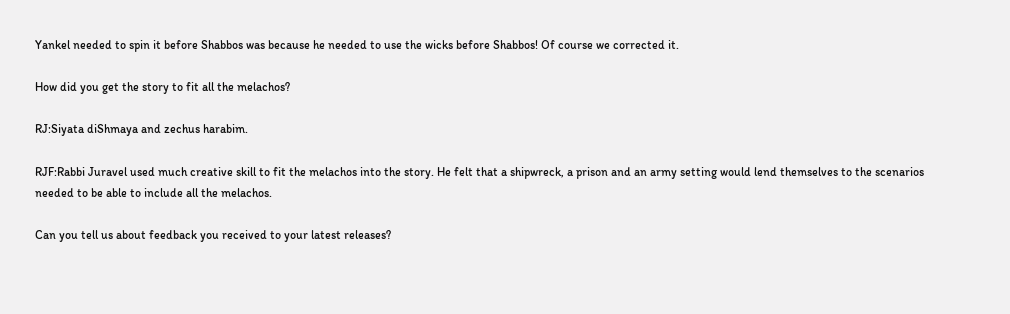Yankel needed to spin it before Shabbos was because he needed to use the wicks before Shabbos! Of course we corrected it.

How did you get the story to fit all the melachos?

RJ:Siyata diShmaya and zechus harabim.

RJF:Rabbi Juravel used much creative skill to fit the melachos into the story. He felt that a shipwreck, a prison and an army setting would lend themselves to the scenarios needed to be able to include all the melachos.

Can you tell us about feedback you received to your latest releases?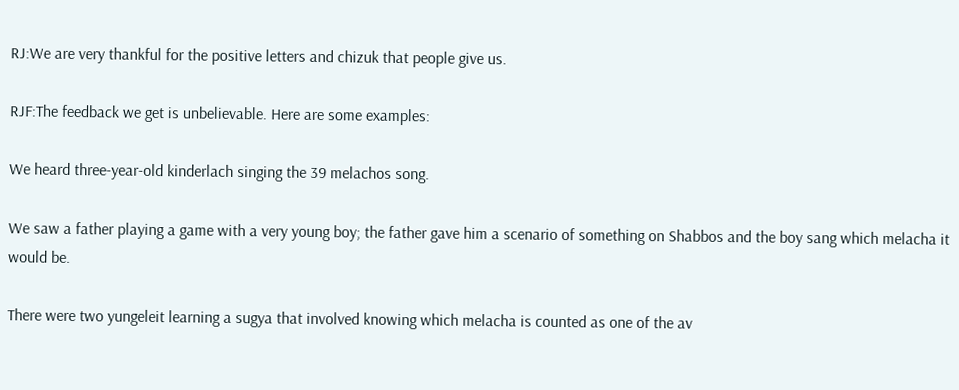RJ:We are very thankful for the positive letters and chizuk that people give us.

RJF:The feedback we get is unbelievable. Here are some examples:

We heard three-year-old kinderlach singing the 39 melachos song.

We saw a father playing a game with a very young boy; the father gave him a scenario of something on Shabbos and the boy sang which melacha it would be.

There were two yungeleit learning a sugya that involved knowing which melacha is counted as one of the av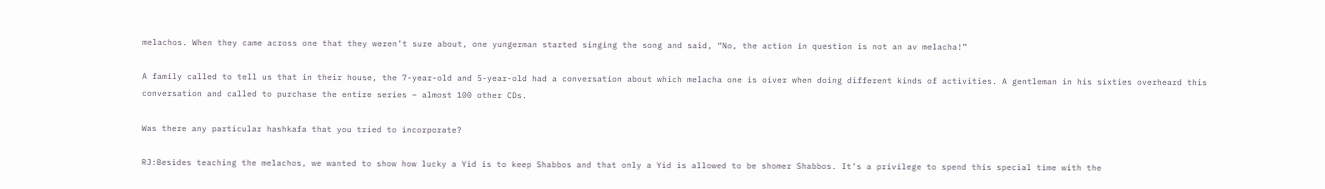melachos. When they came across one that they weren’t sure about, one yungerman started singing the song and said, “No, the action in question is not an av melacha!”

A family called to tell us that in their house, the 7-year-old and 5-year-old had a conversation about which melacha one is oiver when doing different kinds of activities. A gentleman in his sixties overheard this conversation and called to purchase the entire series – almost 100 other CDs.

Was there any particular hashkafa that you tried to incorporate?

RJ:Besides teaching the melachos, we wanted to show how lucky a Yid is to keep Shabbos and that only a Yid is allowed to be shomer Shabbos. It’s a privilege to spend this special time with the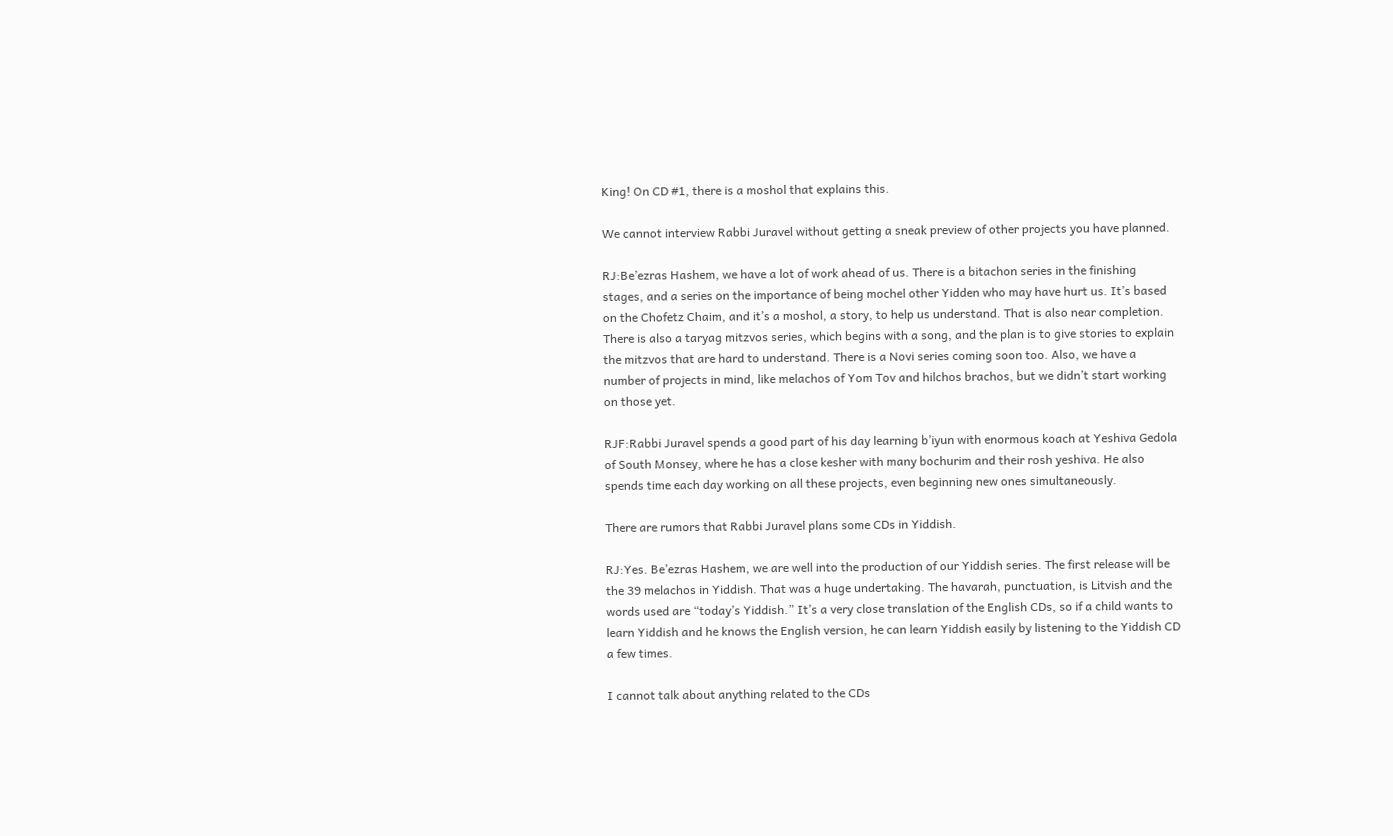King! On CD #1, there is a moshol that explains this.

We cannot interview Rabbi Juravel without getting a sneak preview of other projects you have planned.

RJ:Be’ezras Hashem, we have a lot of work ahead of us. There is a bitachon series in the finishing stages, and a series on the importance of being mochel other Yidden who may have hurt us. It’s based on the Chofetz Chaim, and it’s a moshol, a story, to help us understand. That is also near completion. There is also a taryag mitzvos series, which begins with a song, and the plan is to give stories to explain the mitzvos that are hard to understand. There is a Novi series coming soon too. Also, we have a number of projects in mind, like melachos of Yom Tov and hilchos brachos, but we didn’t start working on those yet.

RJF:Rabbi Juravel spends a good part of his day learning b’iyun with enormous koach at Yeshiva Gedola of South Monsey, where he has a close kesher with many bochurim and their rosh yeshiva. He also spends time each day working on all these projects, even beginning new ones simultaneously.

There are rumors that Rabbi Juravel plans some CDs in Yiddish.

RJ:Yes. Be’ezras Hashem, we are well into the production of our Yiddish series. The first release will be the 39 melachos in Yiddish. That was a huge undertaking. The havarah, punctuation, is Litvish and the words used are “today’s Yiddish.” It’s a very close translation of the English CDs, so if a child wants to learn Yiddish and he knows the English version, he can learn Yiddish easily by listening to the Yiddish CD a few times.

I cannot talk about anything related to the CDs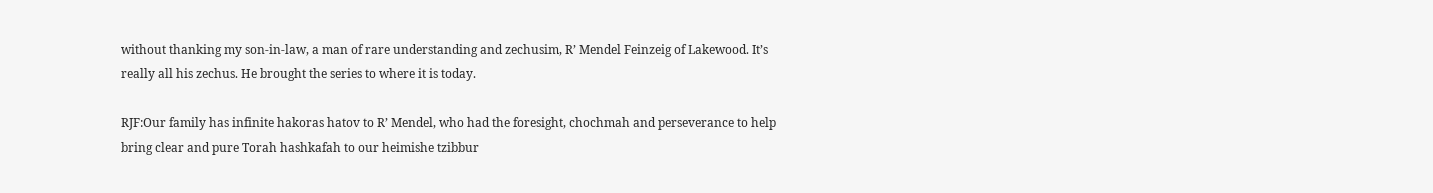without thanking my son-in-law, a man of rare understanding and zechusim, R’ Mendel Feinzeig of Lakewood. It’s really all his zechus. He brought the series to where it is today.

RJF:Our family has infinite hakoras hatov to R’ Mendel, who had the foresight, chochmah and perseverance to help bring clear and pure Torah hashkafah to our heimishe tzibbur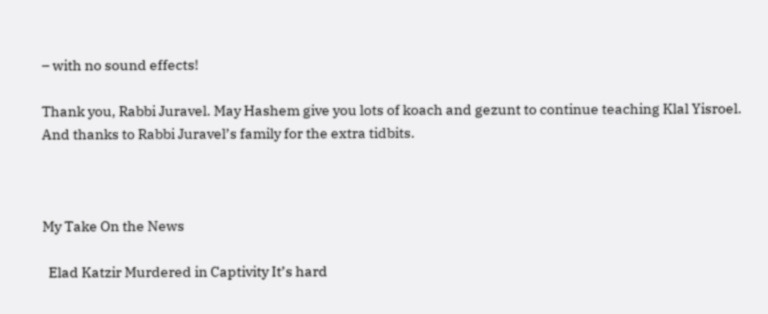– with no sound effects!

Thank you, Rabbi Juravel. May Hashem give you lots of koach and gezunt to continue teaching Klal Yisroel.
And thanks to Rabbi Juravel’s family for the extra tidbits.



My Take On the News

  Elad Katzir Murdered in Captivity It’s hard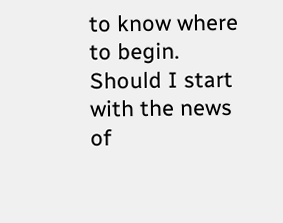to know where to begin. Should I start with the news of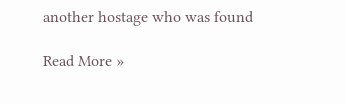another hostage who was found

Read More »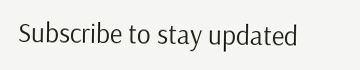Subscribe to stay updated